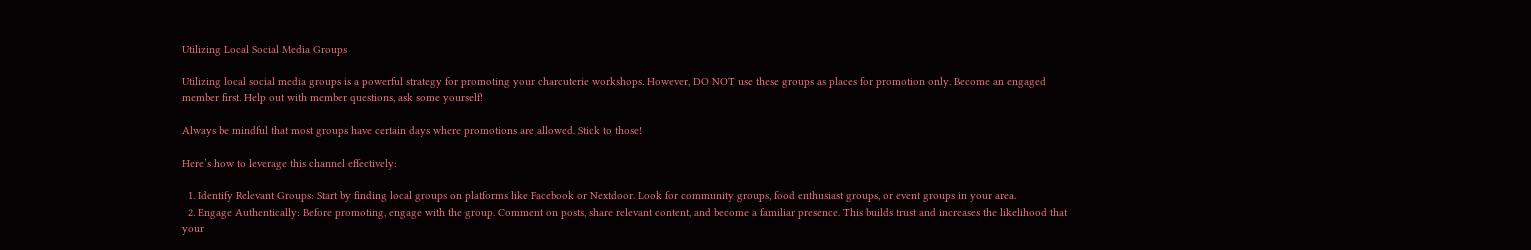Utilizing Local Social Media Groups

Utilizing local social media groups is a powerful strategy for promoting your charcuterie workshops. However, DO NOT use these groups as places for promotion only. Become an engaged member first. Help out with member questions, ask some yourself!

Always be mindful that most groups have certain days where promotions are allowed. Stick to those!

Here’s how to leverage this channel effectively:

  1. Identify Relevant Groups: Start by finding local groups on platforms like Facebook or Nextdoor. Look for community groups, food enthusiast groups, or event groups in your area.
  2. Engage Authentically: Before promoting, engage with the group. Comment on posts, share relevant content, and become a familiar presence. This builds trust and increases the likelihood that your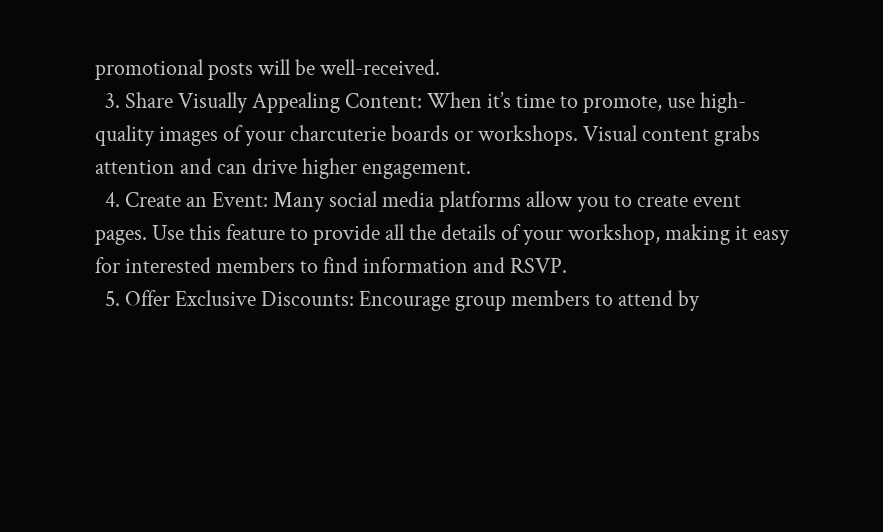promotional posts will be well-received.
  3. Share Visually Appealing Content: When it’s time to promote, use high-quality images of your charcuterie boards or workshops. Visual content grabs attention and can drive higher engagement.
  4. Create an Event: Many social media platforms allow you to create event pages. Use this feature to provide all the details of your workshop, making it easy for interested members to find information and RSVP.
  5. Offer Exclusive Discounts: Encourage group members to attend by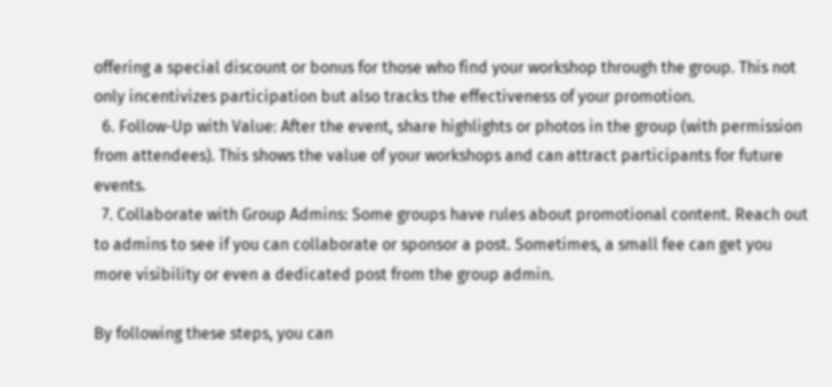offering a special discount or bonus for those who find your workshop through the group. This not only incentivizes participation but also tracks the effectiveness of your promotion.
  6. Follow-Up with Value: After the event, share highlights or photos in the group (with permission from attendees). This shows the value of your workshops and can attract participants for future events.
  7. Collaborate with Group Admins: Some groups have rules about promotional content. Reach out to admins to see if you can collaborate or sponsor a post. Sometimes, a small fee can get you more visibility or even a dedicated post from the group admin.

By following these steps, you can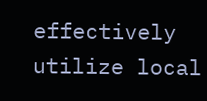effectively utilize local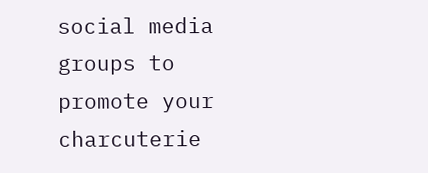social media groups to promote your charcuterie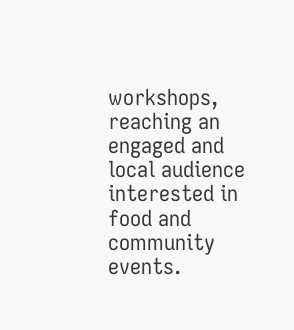workshops, reaching an engaged and local audience interested in food and community events.